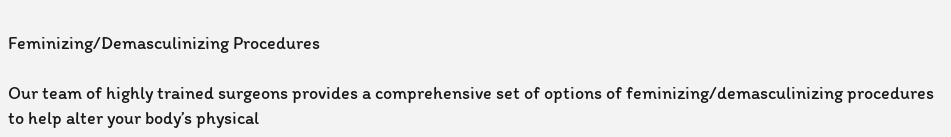Feminizing/Demasculinizing Procedures

Our team of highly trained surgeons provides a comprehensive set of options of feminizing/demasculinizing procedures to help alter your body’s physical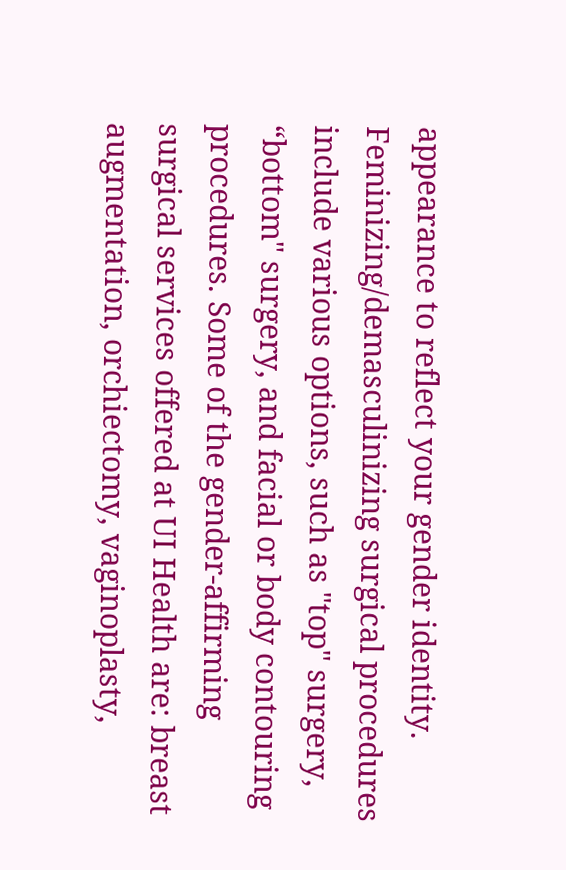appearance to reflect your gender identity. Feminizing/demasculinizing surgical procedures include various options, such as "top" surgery, “bottom" surgery, and facial or body contouring procedures. Some of the gender-affirming surgical services offered at UI Health are: breast augmentation, orchiectomy, vaginoplasty,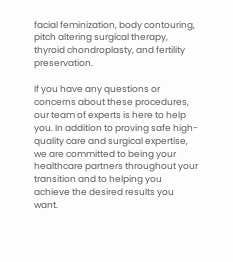facial feminization, body contouring, pitch altering surgical therapy, thyroid chondroplasty, and fertility preservation.

If you have any questions or concerns about these procedures, our team of experts is here to help you. In addition to proving safe high-quality care and surgical expertise, we are committed to being your healthcare partners throughout your transition and to helping you achieve the desired results you want.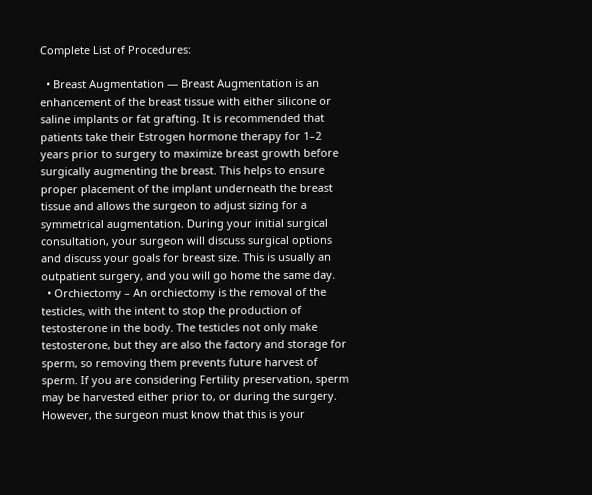Complete List of Procedures:

  • Breast Augmentation — Breast Augmentation is an enhancement of the breast tissue with either silicone or saline implants or fat grafting. It is recommended that patients take their Estrogen hormone therapy for 1–2 years prior to surgery to maximize breast growth before surgically augmenting the breast. This helps to ensure proper placement of the implant underneath the breast tissue and allows the surgeon to adjust sizing for a symmetrical augmentation. During your initial surgical consultation, your surgeon will discuss surgical options and discuss your goals for breast size. This is usually an outpatient surgery, and you will go home the same day.
  • Orchiectomy – An orchiectomy is the removal of the testicles, with the intent to stop the production of testosterone in the body. The testicles not only make testosterone, but they are also the factory and storage for sperm, so removing them prevents future harvest of sperm. If you are considering Fertility preservation, sperm may be harvested either prior to, or during the surgery. However, the surgeon must know that this is your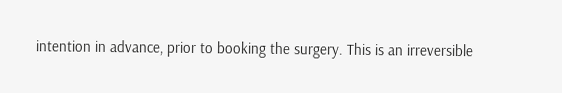intention in advance, prior to booking the surgery. This is an irreversible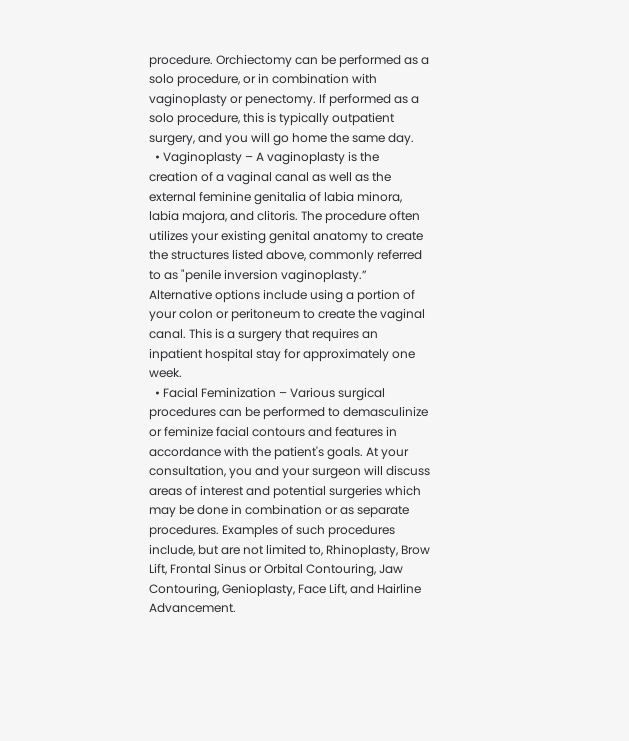procedure. Orchiectomy can be performed as a solo procedure, or in combination with vaginoplasty or penectomy. If performed as a solo procedure, this is typically outpatient surgery, and you will go home the same day.
  • Vaginoplasty – A vaginoplasty is the creation of a vaginal canal as well as the external feminine genitalia of labia minora, labia majora, and clitoris. The procedure often utilizes your existing genital anatomy to create the structures listed above, commonly referred to as "penile inversion vaginoplasty.” Alternative options include using a portion of your colon or peritoneum to create the vaginal canal. This is a surgery that requires an inpatient hospital stay for approximately one week.
  • Facial Feminization – Various surgical procedures can be performed to demasculinize or feminize facial contours and features in accordance with the patient's goals. At your consultation, you and your surgeon will discuss areas of interest and potential surgeries which may be done in combination or as separate procedures. Examples of such procedures include, but are not limited to, Rhinoplasty, Brow Lift, Frontal Sinus or Orbital Contouring, Jaw Contouring, Genioplasty, Face Lift, and Hairline Advancement.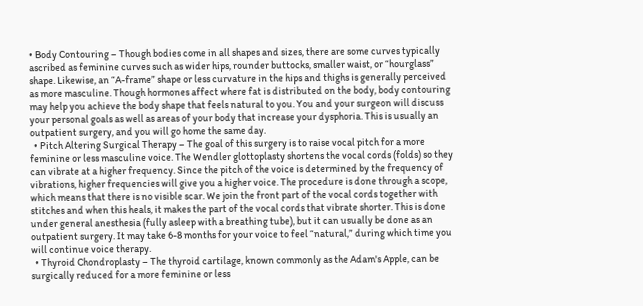• Body Contouring – Though bodies come in all shapes and sizes, there are some curves typically ascribed as feminine curves such as wider hips, rounder buttocks, smaller waist, or “hourglass” shape. Likewise, an “A-frame” shape or less curvature in the hips and thighs is generally perceived as more masculine. Though hormones affect where fat is distributed on the body, body contouring may help you achieve the body shape that feels natural to you. You and your surgeon will discuss your personal goals as well as areas of your body that increase your dysphoria. This is usually an outpatient surgery, and you will go home the same day.
  • Pitch Altering Surgical Therapy – The goal of this surgery is to raise vocal pitch for a more feminine or less masculine voice. The Wendler glottoplasty shortens the vocal cords (folds) so they can vibrate at a higher frequency. Since the pitch of the voice is determined by the frequency of vibrations, higher frequencies will give you a higher voice. The procedure is done through a scope, which means that there is no visible scar. We join the front part of the vocal cords together with stitches and when this heals, it makes the part of the vocal cords that vibrate shorter. This is done under general anesthesia (fully asleep with a breathing tube), but it can usually be done as an outpatient surgery. It may take 6-8 months for your voice to feel “natural,” during which time you will continue voice therapy.
  • Thyroid Chondroplasty – The thyroid cartilage, known commonly as the Adam's Apple, can be surgically reduced for a more feminine or less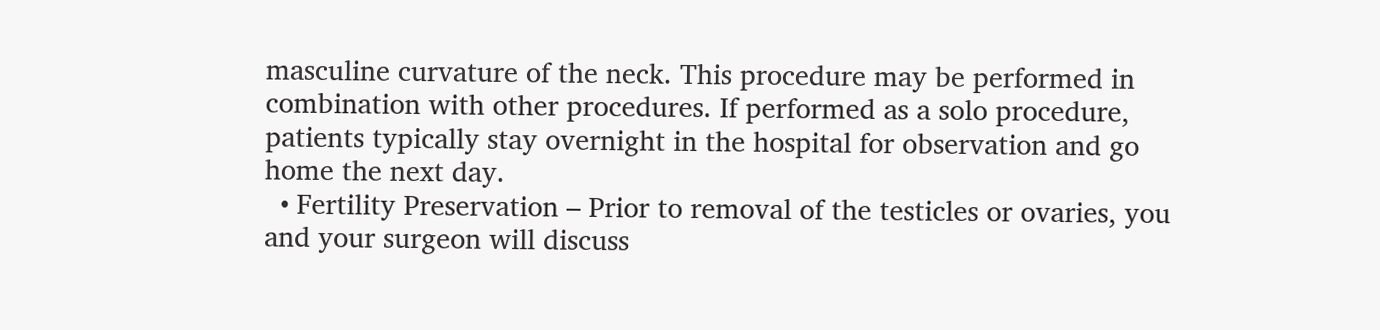masculine curvature of the neck. This procedure may be performed in combination with other procedures. If performed as a solo procedure, patients typically stay overnight in the hospital for observation and go home the next day.
  • Fertility Preservation – Prior to removal of the testicles or ovaries, you and your surgeon will discuss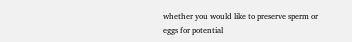whether you would like to preserve sperm or eggs for potential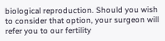biological reproduction. Should you wish to consider that option, your surgeon will refer you to our fertility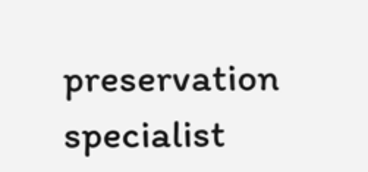preservation specialist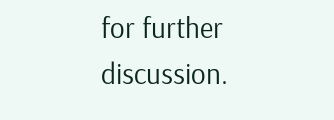for further discussion.